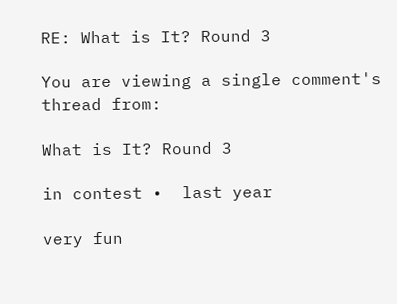RE: What is It? Round 3

You are viewing a single comment's thread from:

What is It? Round 3

in contest •  last year

very fun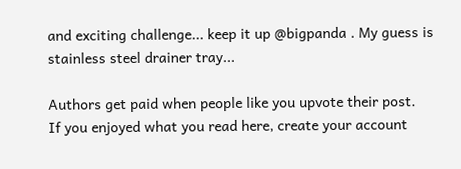and exciting challenge... keep it up @bigpanda . My guess is stainless steel drainer tray...

Authors get paid when people like you upvote their post.
If you enjoyed what you read here, create your account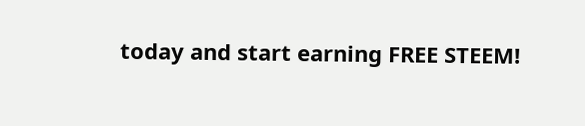today and start earning FREE STEEM!